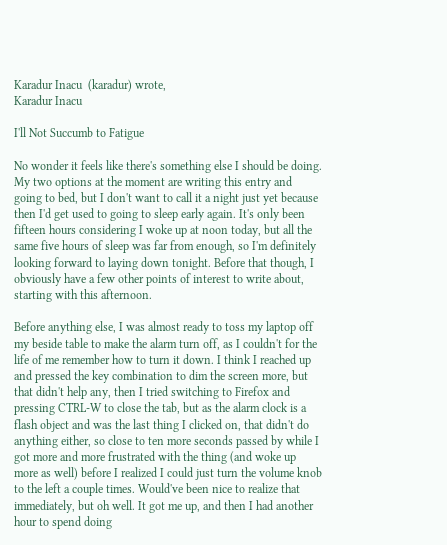Karadur Inacu  (karadur) wrote,
Karadur Inacu

I'll Not Succumb to Fatigue

No wonder it feels like there's something else I should be doing. My two options at the moment are writing this entry and going to bed, but I don't want to call it a night just yet because then I'd get used to going to sleep early again. It's only been fifteen hours considering I woke up at noon today, but all the same five hours of sleep was far from enough, so I'm definitely looking forward to laying down tonight. Before that though, I obviously have a few other points of interest to write about, starting with this afternoon.

Before anything else, I was almost ready to toss my laptop off my beside table to make the alarm turn off, as I couldn't for the life of me remember how to turn it down. I think I reached up and pressed the key combination to dim the screen more, but that didn't help any, then I tried switching to Firefox and pressing CTRL-W to close the tab, but as the alarm clock is a flash object and was the last thing I clicked on, that didn't do anything either, so close to ten more seconds passed by while I got more and more frustrated with the thing (and woke up more as well) before I realized I could just turn the volume knob to the left a couple times. Would've been nice to realize that immediately, but oh well. It got me up, and then I had another hour to spend doing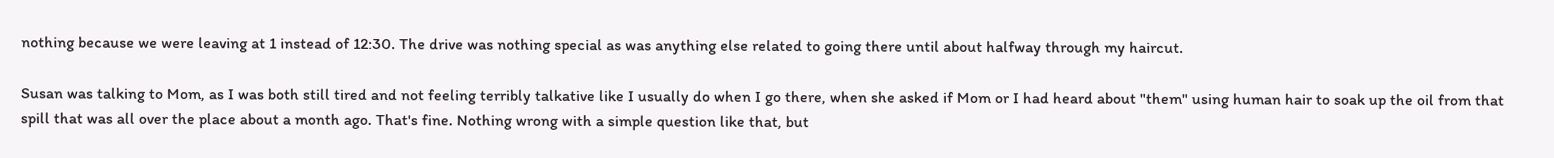nothing because we were leaving at 1 instead of 12:30. The drive was nothing special as was anything else related to going there until about halfway through my haircut.

Susan was talking to Mom, as I was both still tired and not feeling terribly talkative like I usually do when I go there, when she asked if Mom or I had heard about "them" using human hair to soak up the oil from that spill that was all over the place about a month ago. That's fine. Nothing wrong with a simple question like that, but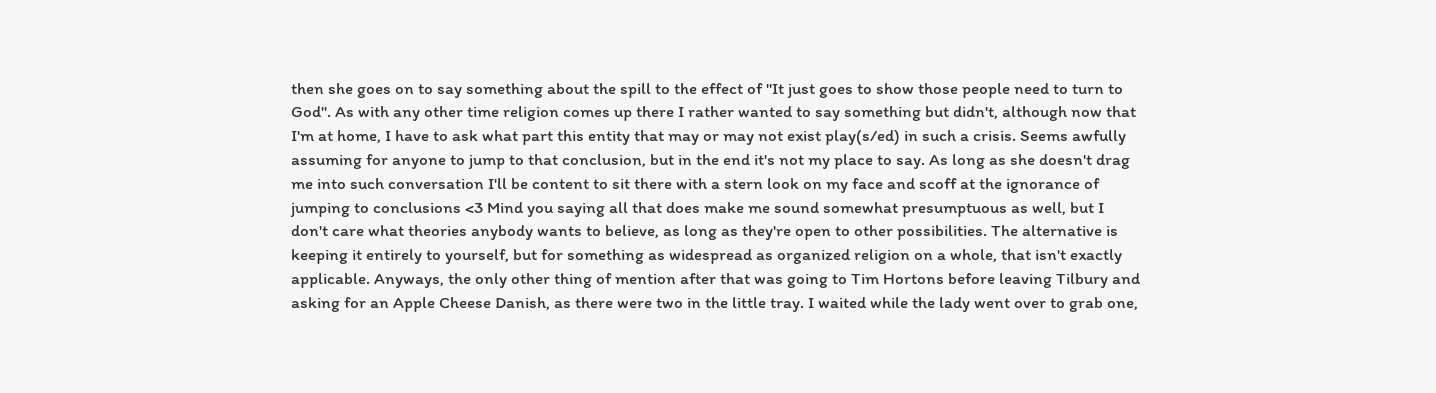then she goes on to say something about the spill to the effect of "It just goes to show those people need to turn to God". As with any other time religion comes up there I rather wanted to say something but didn't, although now that I'm at home, I have to ask what part this entity that may or may not exist play(s/ed) in such a crisis. Seems awfully assuming for anyone to jump to that conclusion, but in the end it's not my place to say. As long as she doesn't drag me into such conversation I'll be content to sit there with a stern look on my face and scoff at the ignorance of jumping to conclusions <3 Mind you saying all that does make me sound somewhat presumptuous as well, but I don't care what theories anybody wants to believe, as long as they're open to other possibilities. The alternative is keeping it entirely to yourself, but for something as widespread as organized religion on a whole, that isn't exactly applicable. Anyways, the only other thing of mention after that was going to Tim Hortons before leaving Tilbury and asking for an Apple Cheese Danish, as there were two in the little tray. I waited while the lady went over to grab one,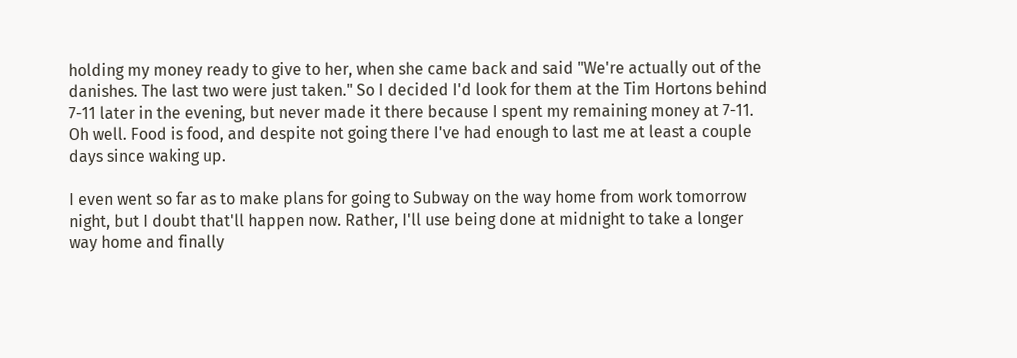holding my money ready to give to her, when she came back and said "We're actually out of the danishes. The last two were just taken." So I decided I'd look for them at the Tim Hortons behind 7-11 later in the evening, but never made it there because I spent my remaining money at 7-11. Oh well. Food is food, and despite not going there I've had enough to last me at least a couple days since waking up.

I even went so far as to make plans for going to Subway on the way home from work tomorrow night, but I doubt that'll happen now. Rather, I'll use being done at midnight to take a longer way home and finally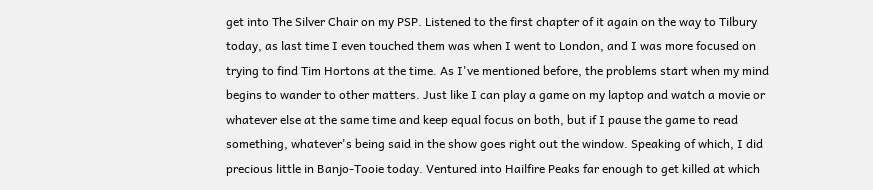get into The Silver Chair on my PSP. Listened to the first chapter of it again on the way to Tilbury today, as last time I even touched them was when I went to London, and I was more focused on trying to find Tim Hortons at the time. As I've mentioned before, the problems start when my mind begins to wander to other matters. Just like I can play a game on my laptop and watch a movie or whatever else at the same time and keep equal focus on both, but if I pause the game to read something, whatever's being said in the show goes right out the window. Speaking of which, I did precious little in Banjo-Tooie today. Ventured into Hailfire Peaks far enough to get killed at which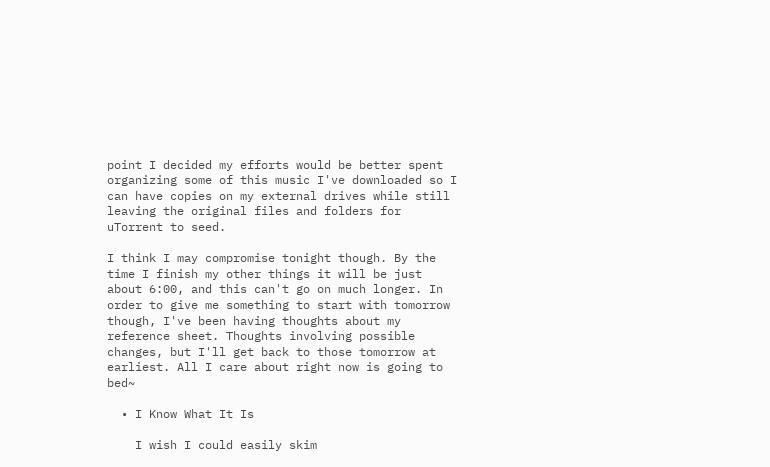point I decided my efforts would be better spent organizing some of this music I've downloaded so I can have copies on my external drives while still leaving the original files and folders for uTorrent to seed.

I think I may compromise tonight though. By the time I finish my other things it will be just about 6:00, and this can't go on much longer. In order to give me something to start with tomorrow though, I've been having thoughts about my reference sheet. Thoughts involving possible changes, but I'll get back to those tomorrow at earliest. All I care about right now is going to bed~

  • I Know What It Is

    I wish I could easily skim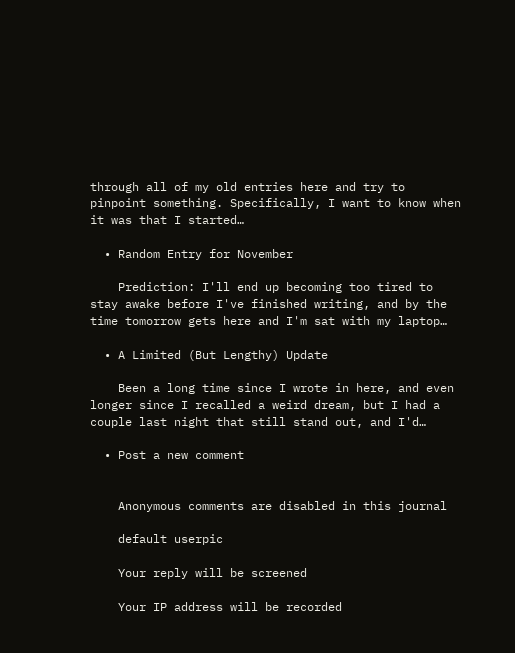through all of my old entries here and try to pinpoint something. Specifically, I want to know when it was that I started…

  • Random Entry for November

    Prediction: I'll end up becoming too tired to stay awake before I've finished writing, and by the time tomorrow gets here and I'm sat with my laptop…

  • A Limited (But Lengthy) Update

    Been a long time since I wrote in here, and even longer since I recalled a weird dream, but I had a couple last night that still stand out, and I'd…

  • Post a new comment


    Anonymous comments are disabled in this journal

    default userpic

    Your reply will be screened

    Your IP address will be recorded